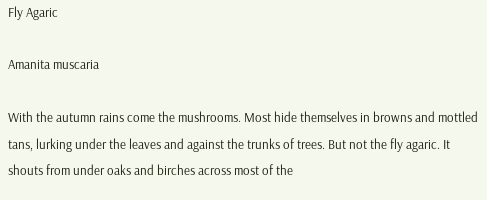Fly Agaric

Amanita muscaria

With the autumn rains come the mushrooms. Most hide themselves in browns and mottled tans, lurking under the leaves and against the trunks of trees. But not the fly agaric. It shouts from under oaks and birches across most of the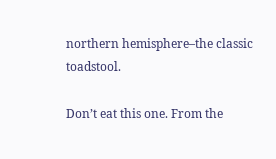northern hemisphere–the classic toadstool.

Don’t eat this one. From the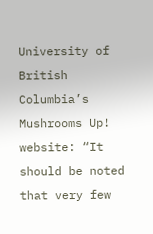University of British Columbia’s Mushrooms Up! website: “It should be noted that very few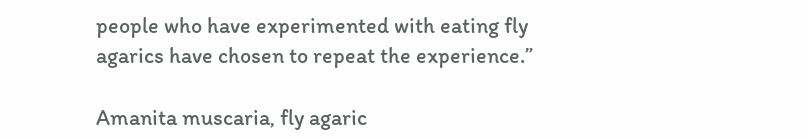people who have experimented with eating fly agarics have chosen to repeat the experience.”

Amanita muscaria, fly agaric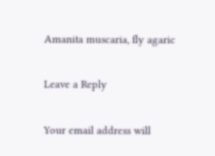Amanita muscaria, fly agaric

Leave a Reply

Your email address will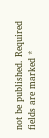not be published. Required fields are marked *